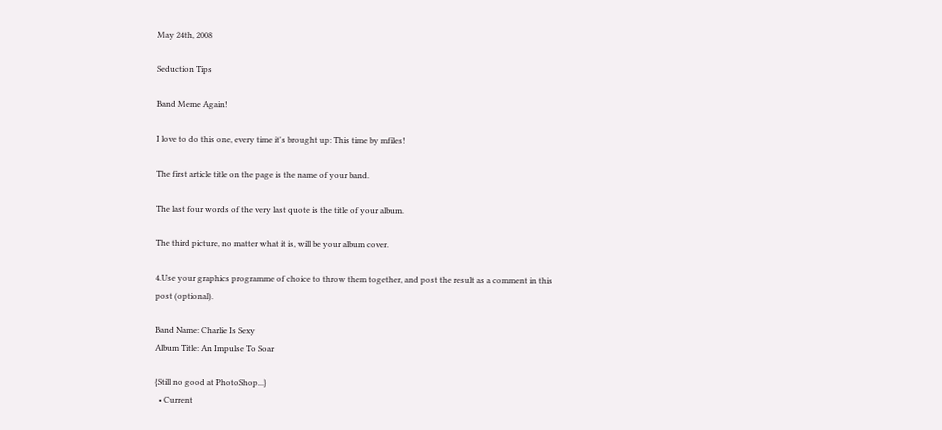May 24th, 2008

Seduction Tips

Band Meme Again!

I love to do this one, every time it's brought up: This time by mfiles!

The first article title on the page is the name of your band.

The last four words of the very last quote is the title of your album.

The third picture, no matter what it is, will be your album cover.

4.Use your graphics programme of choice to throw them together, and post the result as a comment in this post (optional).

Band Name: Charlie Is Sexy
Album Title: An Impulse To Soar

{Still no good at PhotoShop...}
  • Current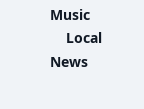Music
    Local News